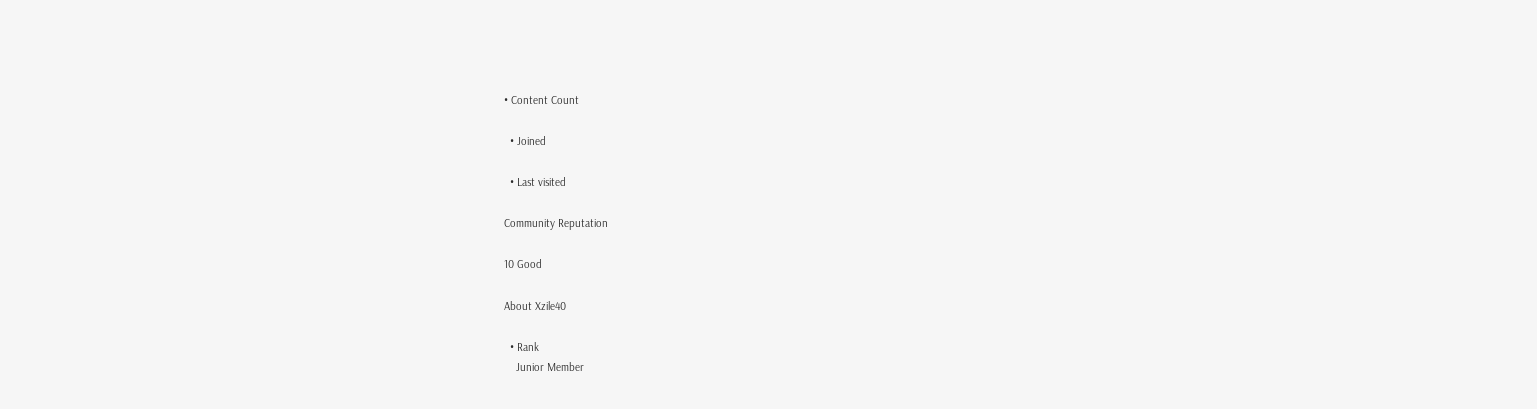• Content Count

  • Joined

  • Last visited

Community Reputation

10 Good

About Xzile40

  • Rank
    Junior Member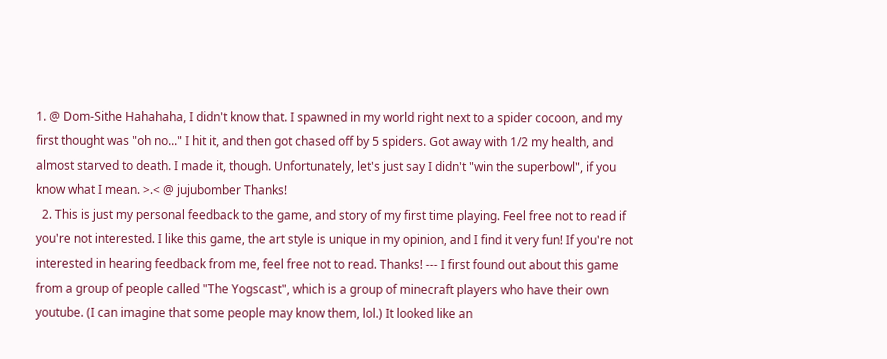1. @ Dom-Sithe Hahahaha, I didn't know that. I spawned in my world right next to a spider cocoon, and my first thought was "oh no..." I hit it, and then got chased off by 5 spiders. Got away with 1/2 my health, and almost starved to death. I made it, though. Unfortunately, let's just say I didn't "win the superbowl", if you know what I mean. >.< @ jujubomber Thanks!
  2. This is just my personal feedback to the game, and story of my first time playing. Feel free not to read if you're not interested. I like this game, the art style is unique in my opinion, and I find it very fun! If you're not interested in hearing feedback from me, feel free not to read. Thanks! --- I first found out about this game from a group of people called "The Yogscast", which is a group of minecraft players who have their own youtube. (I can imagine that some people may know them, lol.) It looked like an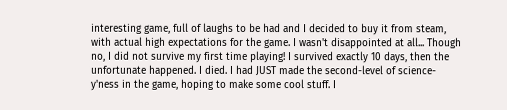interesting game, full of laughs to be had and I decided to buy it from steam, with actual high expectations for the game. I wasn't disappointed at all... Though no, I did not survive my first time playing! I survived exactly 10 days, then the unfortunate happened. I died. I had JUST made the second-level of science-y'ness in the game, hoping to make some cool stuff. I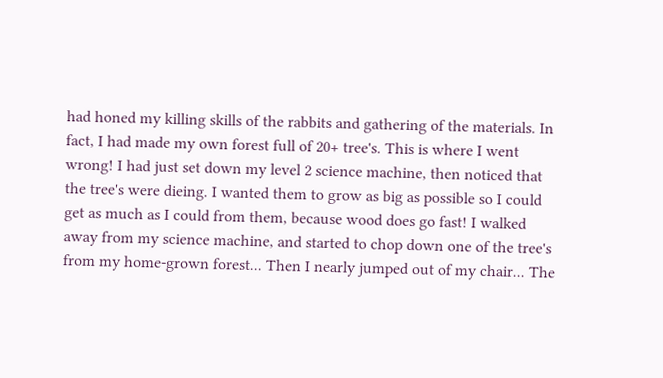had honed my killing skills of the rabbits and gathering of the materials. In fact, I had made my own forest full of 20+ tree's. This is where I went wrong! I had just set down my level 2 science machine, then noticed that the tree's were dieing. I wanted them to grow as big as possible so I could get as much as I could from them, because wood does go fast! I walked away from my science machine, and started to chop down one of the tree's from my home-grown forest... Then I nearly jumped out of my chair... The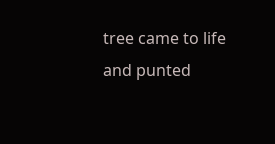tree came to life and punted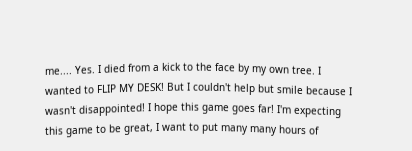me.... Yes. I died from a kick to the face by my own tree. I wanted to FLIP MY DESK! But I couldn't help but smile because I wasn't disappointed! I hope this game goes far! I'm expecting this game to be great, I want to put many many hours of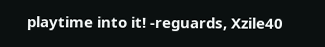playtime into it! -reguards, Xzile40